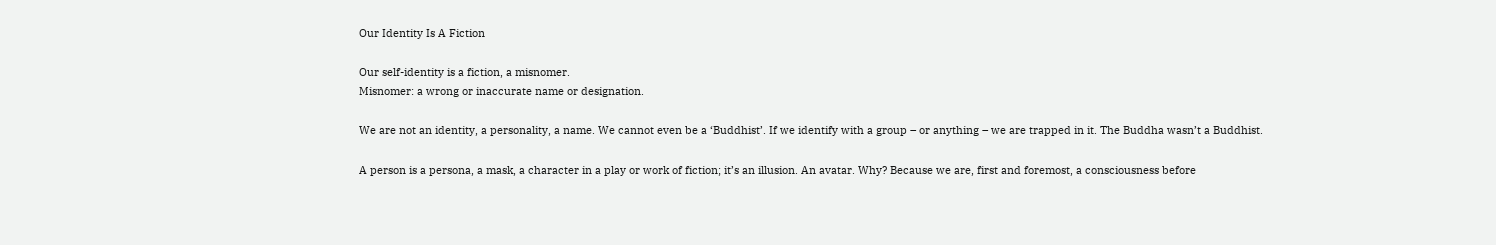Our Identity Is A Fiction

Our self-identity is a fiction, a misnomer.
Misnomer: a wrong or inaccurate name or designation.

We are not an identity, a personality, a name. We cannot even be a ‘Buddhist’. If we identify with a group – or anything – we are trapped in it. The Buddha wasn’t a Buddhist.

A person is a persona, a mask, a character in a play or work of fiction; it’s an illusion. An avatar. Why? Because we are, first and foremost, a consciousness before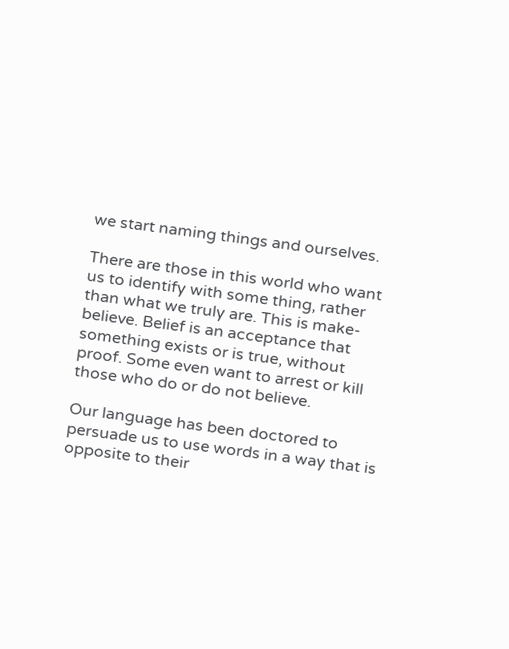we start naming things and ourselves.

There are those in this world who want us to identify with some thing, rather than what we truly are. This is make-believe. Belief is an acceptance that something exists or is true, without proof. Some even want to arrest or kill those who do or do not believe.

Our language has been doctored to persuade us to use words in a way that is opposite to their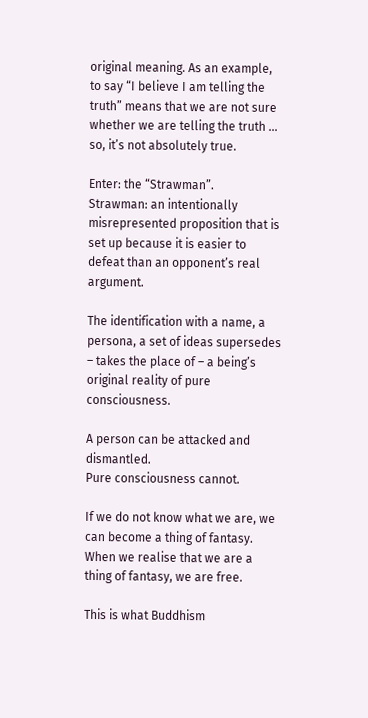original meaning. As an example, to say “I believe I am telling the truth” means that we are not sure whether we are telling the truth … so, it’s not absolutely true.

Enter: the “Strawman”.
Strawman: an intentionally misrepresented proposition that is set up because it is easier to defeat than an opponent’s real argument.

The identification with a name, a persona, a set of ideas supersedes – takes the place of – a being’s original reality of pure consciousness.

A person can be attacked and dismantled.
Pure consciousness cannot.

If we do not know what we are, we can become a thing of fantasy.
When we realise that we are a thing of fantasy, we are free.

This is what Buddhism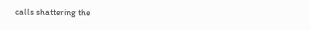calls shattering the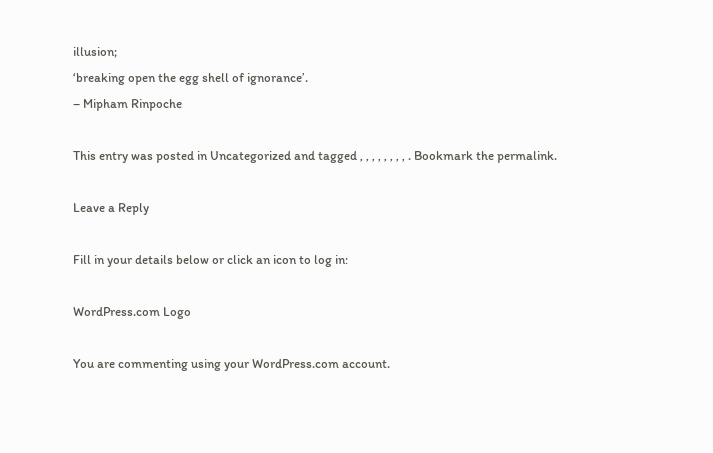illusion;
‘breaking open the egg shell of ignorance’.
– Mipham Rinpoche

This entry was posted in Uncategorized and tagged , , , , , , , , . Bookmark the permalink.

Leave a Reply

Fill in your details below or click an icon to log in:

WordPress.com Logo

You are commenting using your WordPress.com account.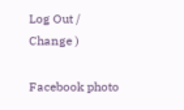Log Out /  Change )

Facebook photo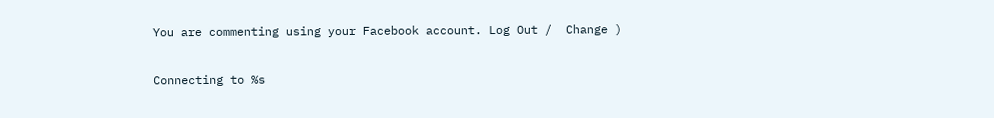You are commenting using your Facebook account. Log Out /  Change )

Connecting to %s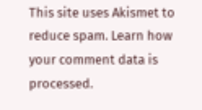This site uses Akismet to reduce spam. Learn how your comment data is processed.